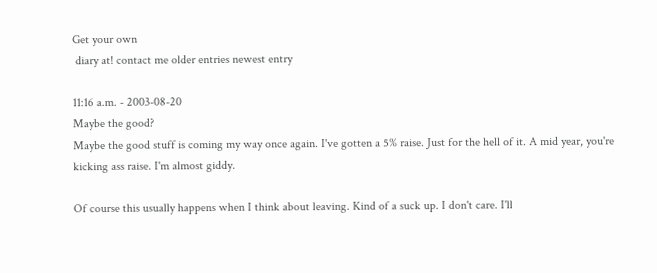Get your own
 diary at! contact me older entries newest entry

11:16 a.m. - 2003-08-20
Maybe the good?
Maybe the good stuff is coming my way once again. I've gotten a 5% raise. Just for the hell of it. A mid year, you're kicking ass raise. I'm almost giddy.

Of course this usually happens when I think about leaving. Kind of a suck up. I don't care. I'll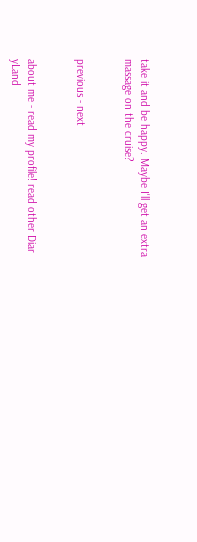take it and be happy. Maybe I'll get an extra massage on the cruise?


previous - next


about me - read my profile! read other Diar
yLand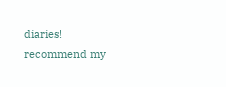diaries! recommend my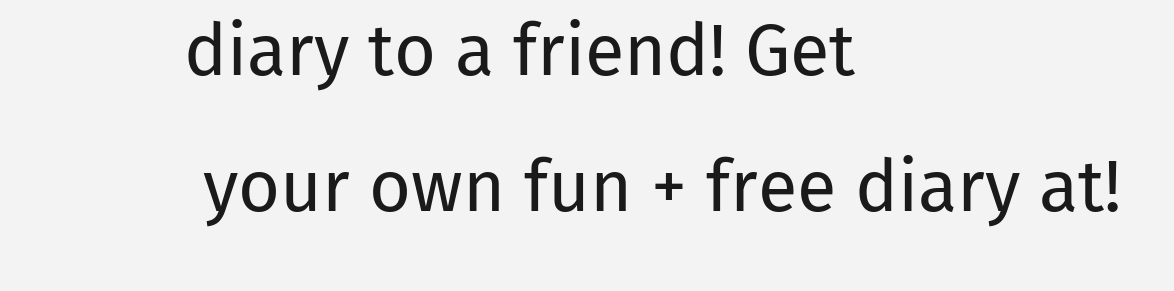diary to a friend! Get
 your own fun + free diary at!